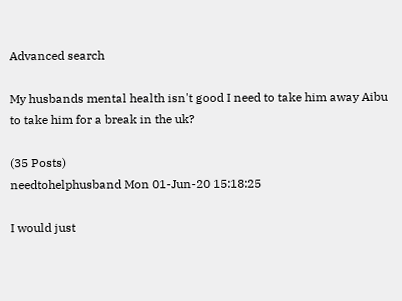Advanced search

My husbands mental health isn't good I need to take him away Aibu to take him for a break in the uk?

(35 Posts)
needtohelphusband Mon 01-Jun-20 15:18:25

I would just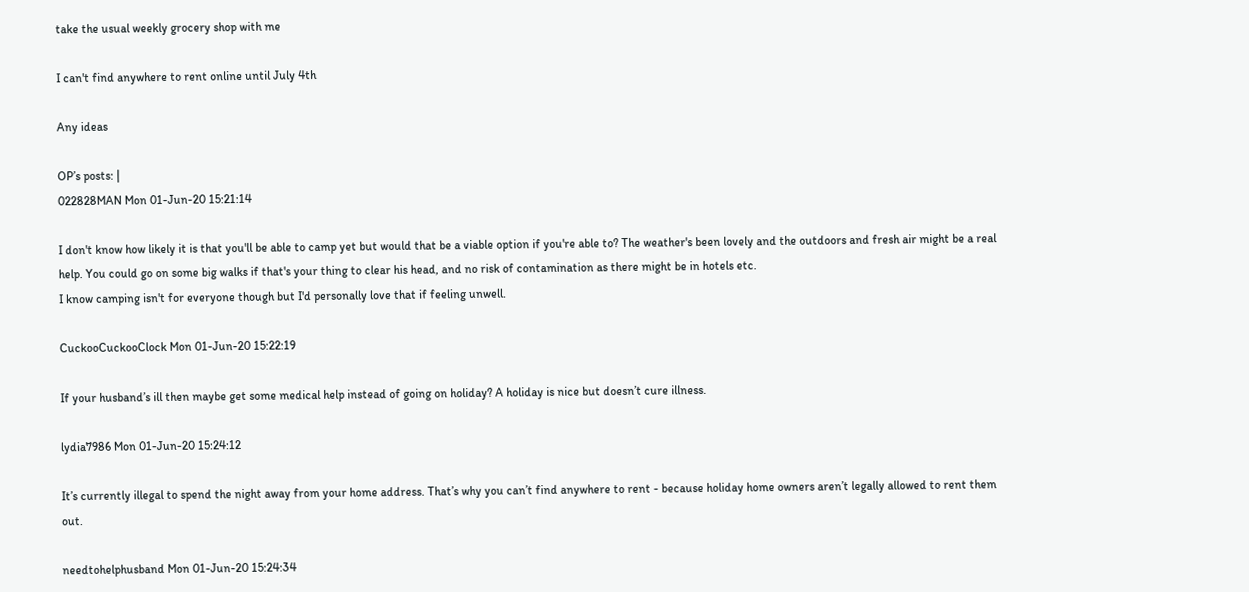take the usual weekly grocery shop with me

I can't find anywhere to rent online until July 4th

Any ideas

OP’s posts: |
022828MAN Mon 01-Jun-20 15:21:14

I don't know how likely it is that you'll be able to camp yet but would that be a viable option if you're able to? The weather's been lovely and the outdoors and fresh air might be a real help. You could go on some big walks if that's your thing to clear his head, and no risk of contamination as there might be in hotels etc.
I know camping isn't for everyone though but I'd personally love that if feeling unwell.

CuckooCuckooClock Mon 01-Jun-20 15:22:19

If your husband’s ill then maybe get some medical help instead of going on holiday? A holiday is nice but doesn’t cure illness.

lydia7986 Mon 01-Jun-20 15:24:12

It’s currently illegal to spend the night away from your home address. That’s why you can’t find anywhere to rent - because holiday home owners aren’t legally allowed to rent them out.

needtohelphusband Mon 01-Jun-20 15:24:34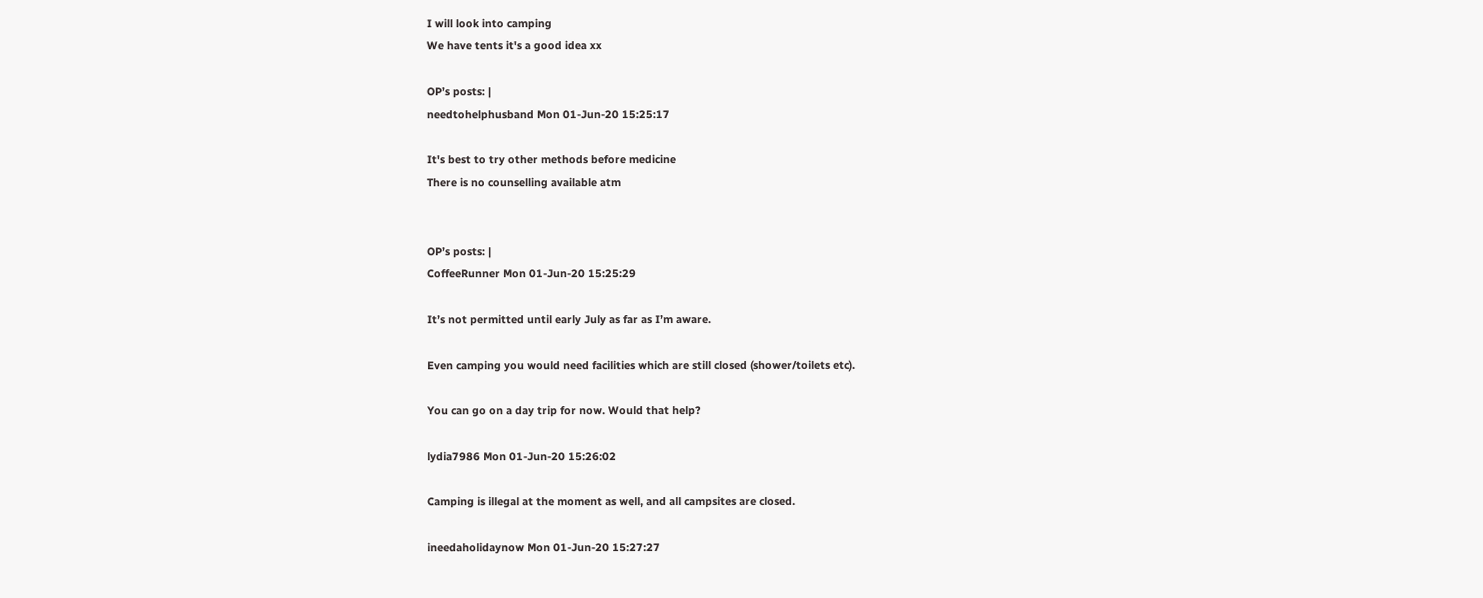I will look into camping
We have tents it's a good idea xx

OP’s posts: |
needtohelphusband Mon 01-Jun-20 15:25:17

It's best to try other methods before medicine
There is no counselling available atm


OP’s posts: |
CoffeeRunner Mon 01-Jun-20 15:25:29

It’s not permitted until early July as far as I’m aware.

Even camping you would need facilities which are still closed (shower/toilets etc).

You can go on a day trip for now. Would that help?

lydia7986 Mon 01-Jun-20 15:26:02

Camping is illegal at the moment as well, and all campsites are closed.

ineedaholidaynow Mon 01-Jun-20 15:27:27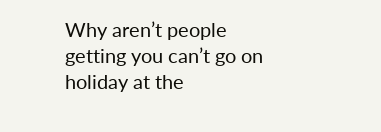Why aren’t people getting you can’t go on holiday at the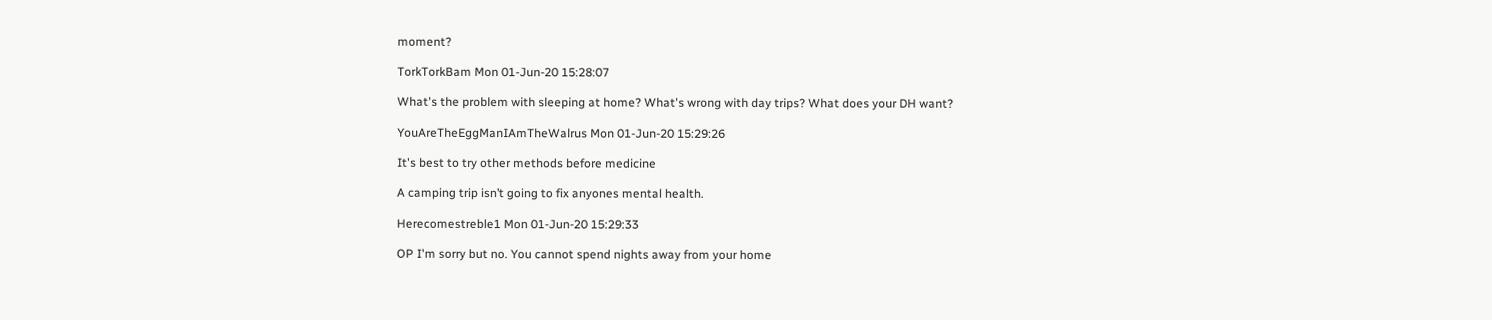moment?

TorkTorkBam Mon 01-Jun-20 15:28:07

What's the problem with sleeping at home? What's wrong with day trips? What does your DH want?

YouAreTheEggManIAmTheWalrus Mon 01-Jun-20 15:29:26

It's best to try other methods before medicine

A camping trip isn’t going to fix anyones mental health.

Herecomestreble1 Mon 01-Jun-20 15:29:33

OP I'm sorry but no. You cannot spend nights away from your home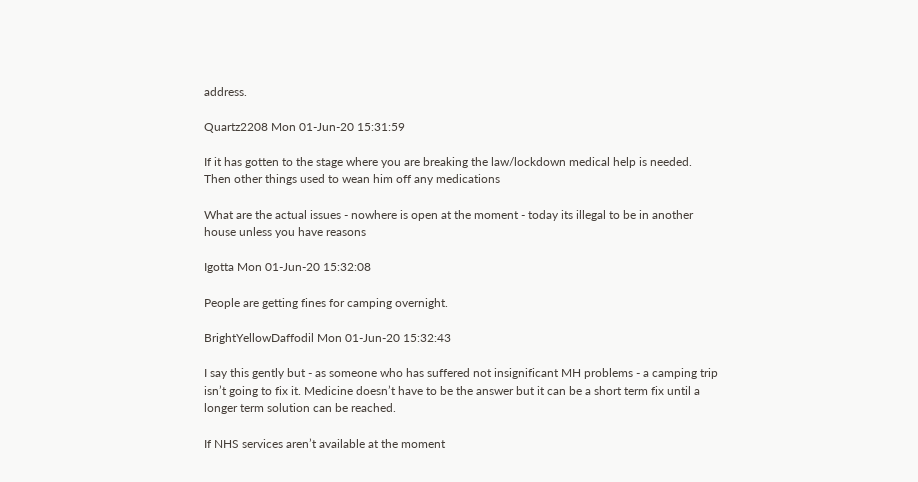address.

Quartz2208 Mon 01-Jun-20 15:31:59

If it has gotten to the stage where you are breaking the law/lockdown medical help is needed. Then other things used to wean him off any medications

What are the actual issues - nowhere is open at the moment - today its illegal to be in another house unless you have reasons

Igotta Mon 01-Jun-20 15:32:08

People are getting fines for camping overnight.

BrightYellowDaffodil Mon 01-Jun-20 15:32:43

I say this gently but - as someone who has suffered not insignificant MH problems - a camping trip isn’t going to fix it. Medicine doesn’t have to be the answer but it can be a short term fix until a longer term solution can be reached.

If NHS services aren’t available at the moment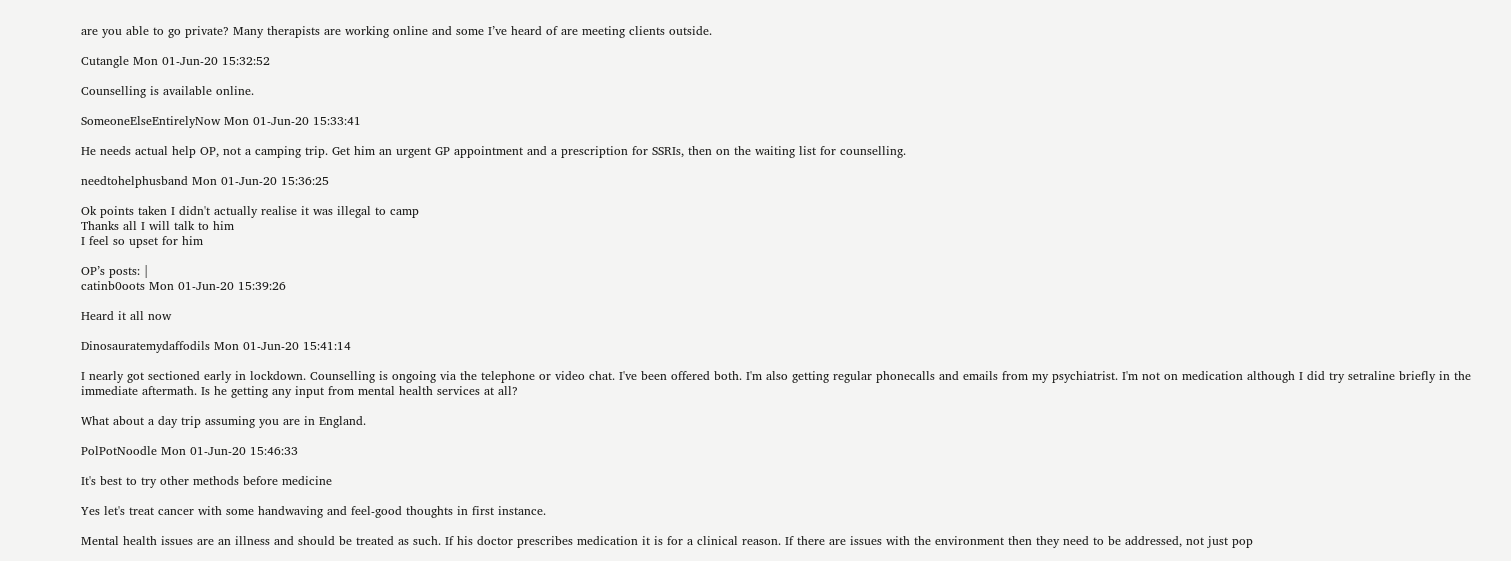are you able to go private? Many therapists are working online and some I’ve heard of are meeting clients outside.

Cutangle Mon 01-Jun-20 15:32:52

Counselling is available online.

SomeoneElseEntirelyNow Mon 01-Jun-20 15:33:41

He needs actual help OP, not a camping trip. Get him an urgent GP appointment and a prescription for SSRIs, then on the waiting list for counselling.

needtohelphusband Mon 01-Jun-20 15:36:25

Ok points taken I didn't actually realise it was illegal to camp
Thanks all I will talk to him
I feel so upset for him

OP’s posts: |
catinb0oots Mon 01-Jun-20 15:39:26

Heard it all now

Dinosauratemydaffodils Mon 01-Jun-20 15:41:14

I nearly got sectioned early in lockdown. Counselling is ongoing via the telephone or video chat. I've been offered both. I'm also getting regular phonecalls and emails from my psychiatrist. I'm not on medication although I did try setraline briefly in the immediate aftermath. Is he getting any input from mental health services at all?

What about a day trip assuming you are in England.

PolPotNoodle Mon 01-Jun-20 15:46:33

It's best to try other methods before medicine

Yes let's treat cancer with some handwaving and feel-good thoughts in first instance.

Mental health issues are an illness and should be treated as such. If his doctor prescribes medication it is for a clinical reason. If there are issues with the environment then they need to be addressed, not just pop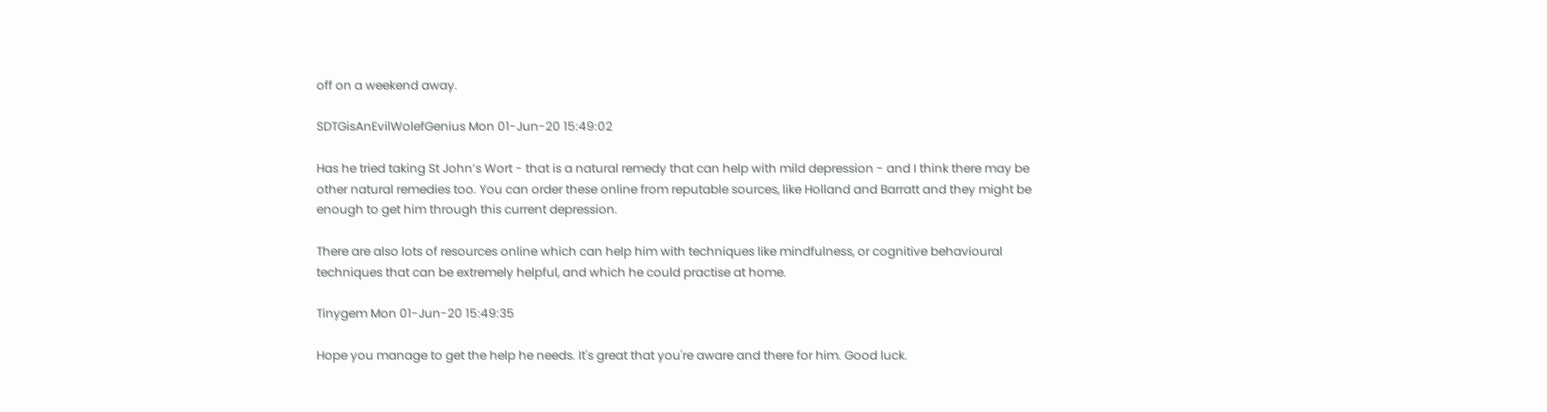off on a weekend away.

SDTGisAnEvilWolefGenius Mon 01-Jun-20 15:49:02

Has he tried taking St John’s Wort - that is a natural remedy that can help with mild depression - and I think there may be other natural remedies too. You can order these online from reputable sources, like Holland and Barratt and they might be enough to get him through this current depression.

There are also lots of resources online which can help him with techniques like mindfulness, or cognitive behavioural techniques that can be extremely helpful, and which he could practise at home.

Tinygem Mon 01-Jun-20 15:49:35

Hope you manage to get the help he needs. It's great that you're aware and there for him. Good luck.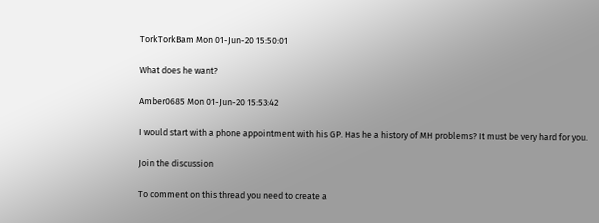TorkTorkBam Mon 01-Jun-20 15:50:01

What does he want?

Amber0685 Mon 01-Jun-20 15:53:42

I would start with a phone appointment with his GP. Has he a history of MH problems? It must be very hard for you.

Join the discussion

To comment on this thread you need to create a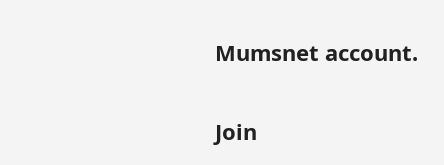Mumsnet account.

Join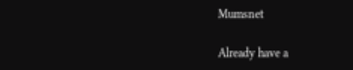Mumsnet

Already have a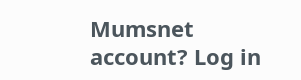Mumsnet account? Log in